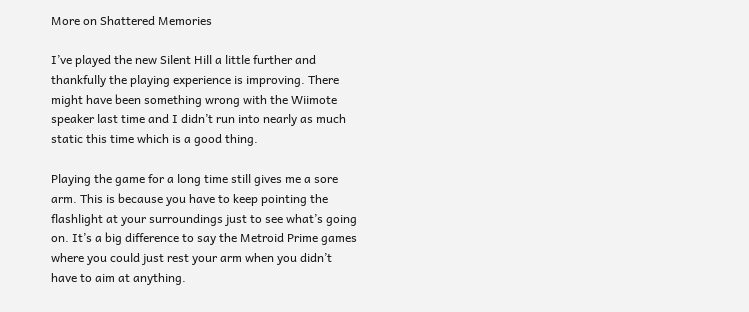More on Shattered Memories

I’ve played the new Silent Hill a little further and thankfully the playing experience is improving. There might have been something wrong with the Wiimote speaker last time and I didn’t run into nearly as much static this time which is a good thing.

Playing the game for a long time still gives me a sore arm. This is because you have to keep pointing the flashlight at your surroundings just to see what’s going on. It’s a big difference to say the Metroid Prime games where you could just rest your arm when you didn’t have to aim at anything.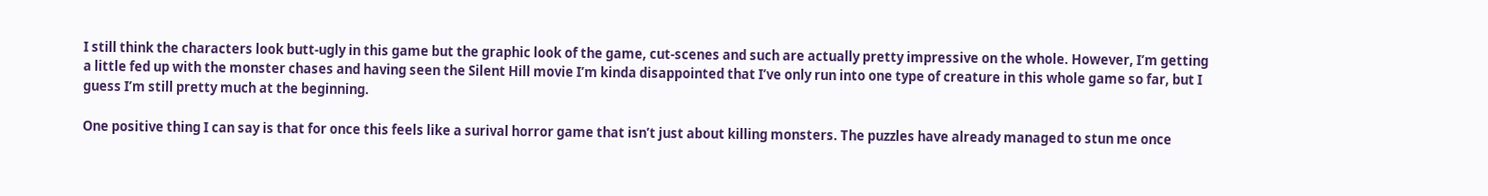I still think the characters look butt-ugly in this game but the graphic look of the game, cut-scenes and such are actually pretty impressive on the whole. However, I’m getting a little fed up with the monster chases and having seen the Silent Hill movie I’m kinda disappointed that I’ve only run into one type of creature in this whole game so far, but I guess I’m still pretty much at the beginning.

One positive thing I can say is that for once this feels like a surival horror game that isn’t just about killing monsters. The puzzles have already managed to stun me once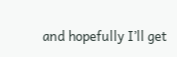and hopefully I’ll get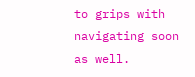to grips with navigating soon as well.